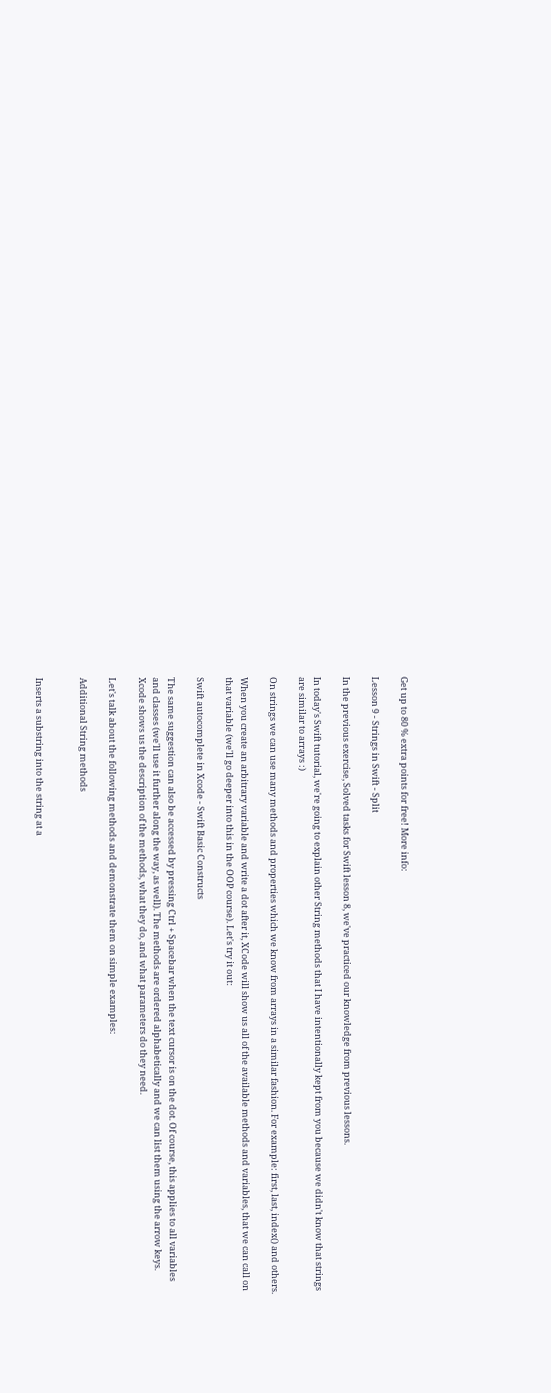Get up to 80 % extra points for free! More info:

Lesson 9 - Strings in Swift - Split

In the previous exercise, Solved tasks for Swift lesson 8, we've practiced our knowledge from previous lessons.

In today's Swift tutorial, we're going to explain other String methods that I have intentionally kept from you because we didn't know that strings are similar to arrays :)

On strings we can use many methods and properties which we know from arrays in a similar fashion. For example: first, last, index() and others.

When you create an arbitrary variable and write a dot after it, XCode will show us all of the available methods and variables, that we can call on that variable (we'll go deeper into this in the OOP course). Let's try it out:

Swift autocomplete in Xcode - Swift Basic Constructs

The same suggestion can also be accessed by pressing Ctrl + Spacebar when the text cursor is on the dot. Of course, this applies to all variables and classes (we'll use it further along the way, as well). The methods are ordered alphabetically and we can list them using the arrow keys. Xcode shows us the description of the methods, what they do, and what parameters do they need.

Let's talk about the following methods and demonstrate them on simple examples:

Additional String methods


Inserts a substring into the string at a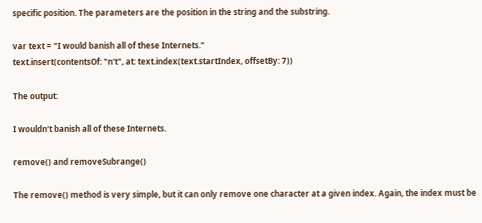specific position. The parameters are the position in the string and the substring.

var text = "I would banish all of these Internets."
text.insert(contentsOf: "n't", at: text.index(text.startIndex, offsetBy: 7))

The output:

I wouldn't banish all of these Internets.

remove() and removeSubrange()

The remove() method is very simple, but it can only remove one character at a given index. Again, the index must be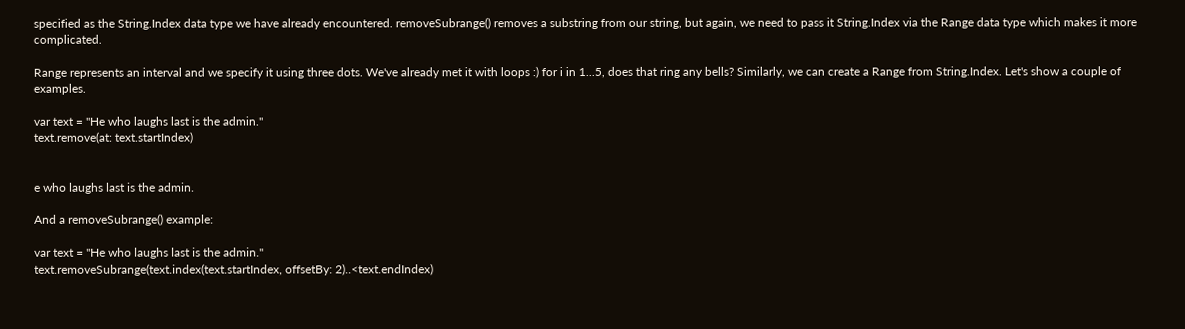specified as the String.Index data type we have already encountered. removeSubrange() removes a substring from our string, but again, we need to pass it String.Index via the Range data type which makes it more complicated.

Range represents an interval and we specify it using three dots. We've already met it with loops :) for i in 1...5, does that ring any bells? Similarly, we can create a Range from String.Index. Let's show a couple of examples.

var text = "He who laughs last is the admin."
text.remove(at: text.startIndex)


e who laughs last is the admin.

And a removeSubrange() example:

var text = "He who laughs last is the admin."
text.removeSubrange(text.index(text.startIndex, offsetBy: 2)..<text.endIndex)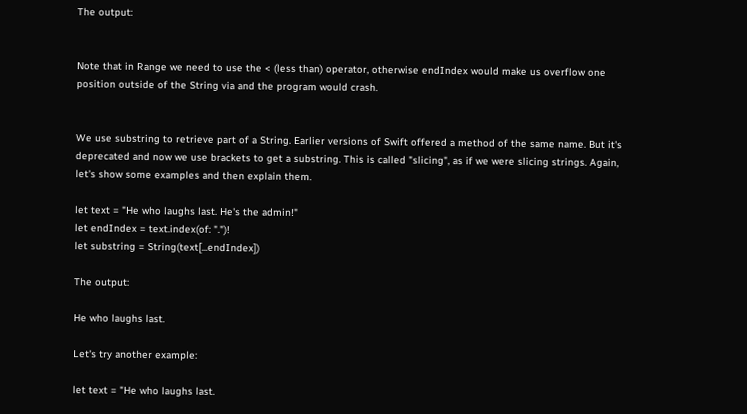The output:


Note that in Range we need to use the < (less than) operator, otherwise endIndex would make us overflow one position outside of the String via and the program would crash.


We use substring to retrieve part of a String. Earlier versions of Swift offered a method of the same name. But it's deprecated and now we use brackets to get a substring. This is called "slicing", as if we were slicing strings. Again, let's show some examples and then explain them.

let text = "He who laughs last. He's the admin!"
let endIndex = text.index(of: ".")!
let substring = String(text[...endIndex])

The output:

He who laughs last.

Let's try another example:

let text = "He who laughs last.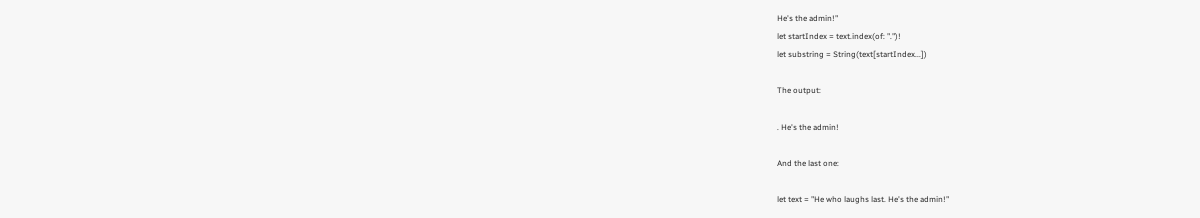He's the admin!"
let startIndex = text.index(of: ".")!
let substring = String(text[startIndex...])

The output:

. He's the admin!

And the last one:

let text = "He who laughs last. He's the admin!"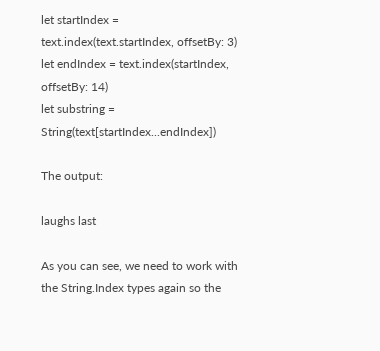let startIndex = text.index(text.startIndex, offsetBy: 3)
let endIndex = text.index(startIndex, offsetBy: 14)
let substring = String(text[startIndex...endIndex])

The output:

laughs last

As you can see, we need to work with the String.Index types again so the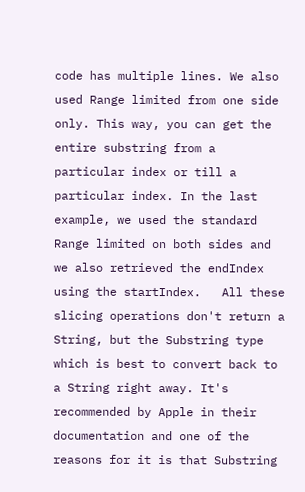code has multiple lines. We also used Range limited from one side only. This way, you can get the entire substring from a particular index or till a particular index. In the last example, we used the standard Range limited on both sides and we also retrieved the endIndex using the startIndex.   All these slicing operations don't return a String, but the Substring type which is best to convert back to a String right away. It's recommended by Apple in their documentation and one of the reasons for it is that Substring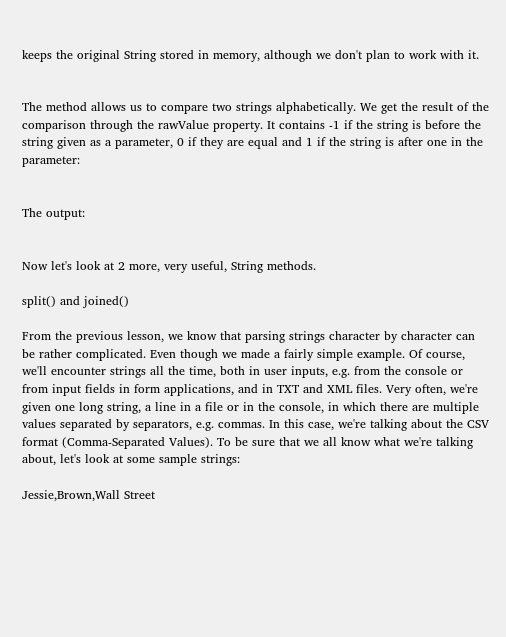keeps the original String stored in memory, although we don't plan to work with it.


The method allows us to compare two strings alphabetically. We get the result of the comparison through the rawValue property. It contains -1 if the string is before the string given as a parameter, 0 if they are equal and 1 if the string is after one in the parameter:


The output:


Now let's look at 2 more, very useful, String methods.

split() and joined()

From the previous lesson, we know that parsing strings character by character can be rather complicated. Even though we made a fairly simple example. Of course, we'll encounter strings all the time, both in user inputs, e.g. from the console or from input fields in form applications, and in TXT and XML files. Very often, we're given one long string, a line in a file or in the console, in which there are multiple values separated by separators, e.g. commas. In this case, we're talking about the CSV format (Comma-Separated Values). To be sure that we all know what we're talking about, let's look at some sample strings:

Jessie,Brown,Wall Street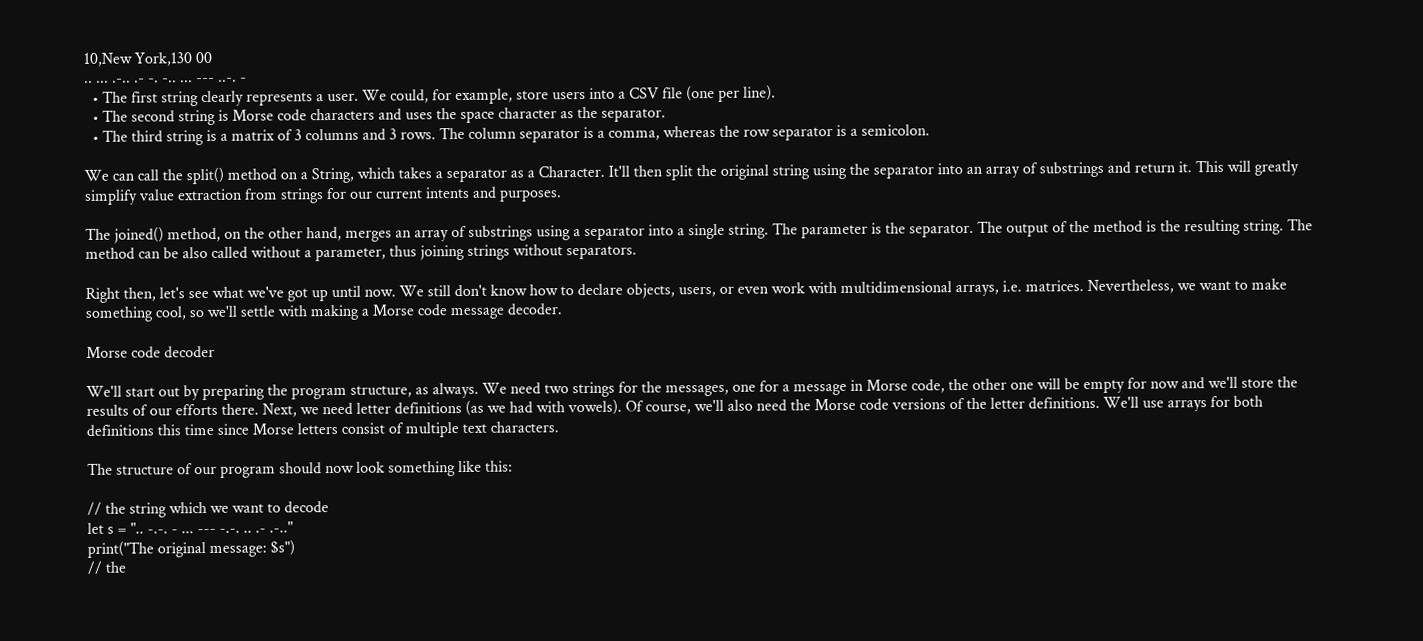10,New York,130 00
.. ... .-.. .- -. -.. ... --- ..-. -
  • The first string clearly represents a user. We could, for example, store users into a CSV file (one per line).
  • The second string is Morse code characters and uses the space character as the separator.
  • The third string is a matrix of 3 columns and 3 rows. The column separator is a comma, whereas the row separator is a semicolon.

We can call the split() method on a String, which takes a separator as a Character. It'll then split the original string using the separator into an array of substrings and return it. This will greatly simplify value extraction from strings for our current intents and purposes.

The joined() method, on the other hand, merges an array of substrings using a separator into a single string. The parameter is the separator. The output of the method is the resulting string. The method can be also called without a parameter, thus joining strings without separators.

Right then, let's see what we've got up until now. We still don't know how to declare objects, users, or even work with multidimensional arrays, i.e. matrices. Nevertheless, we want to make something cool, so we'll settle with making a Morse code message decoder.

Morse code decoder

We'll start out by preparing the program structure, as always. We need two strings for the messages, one for a message in Morse code, the other one will be empty for now and we'll store the results of our efforts there. Next, we need letter definitions (as we had with vowels). Of course, we'll also need the Morse code versions of the letter definitions. We'll use arrays for both definitions this time since Morse letters consist of multiple text characters.

The structure of our program should now look something like this:

// the string which we want to decode
let s = ".. -.-. - ... --- -.-. .. .- .-.."
print("The original message: $s")
// the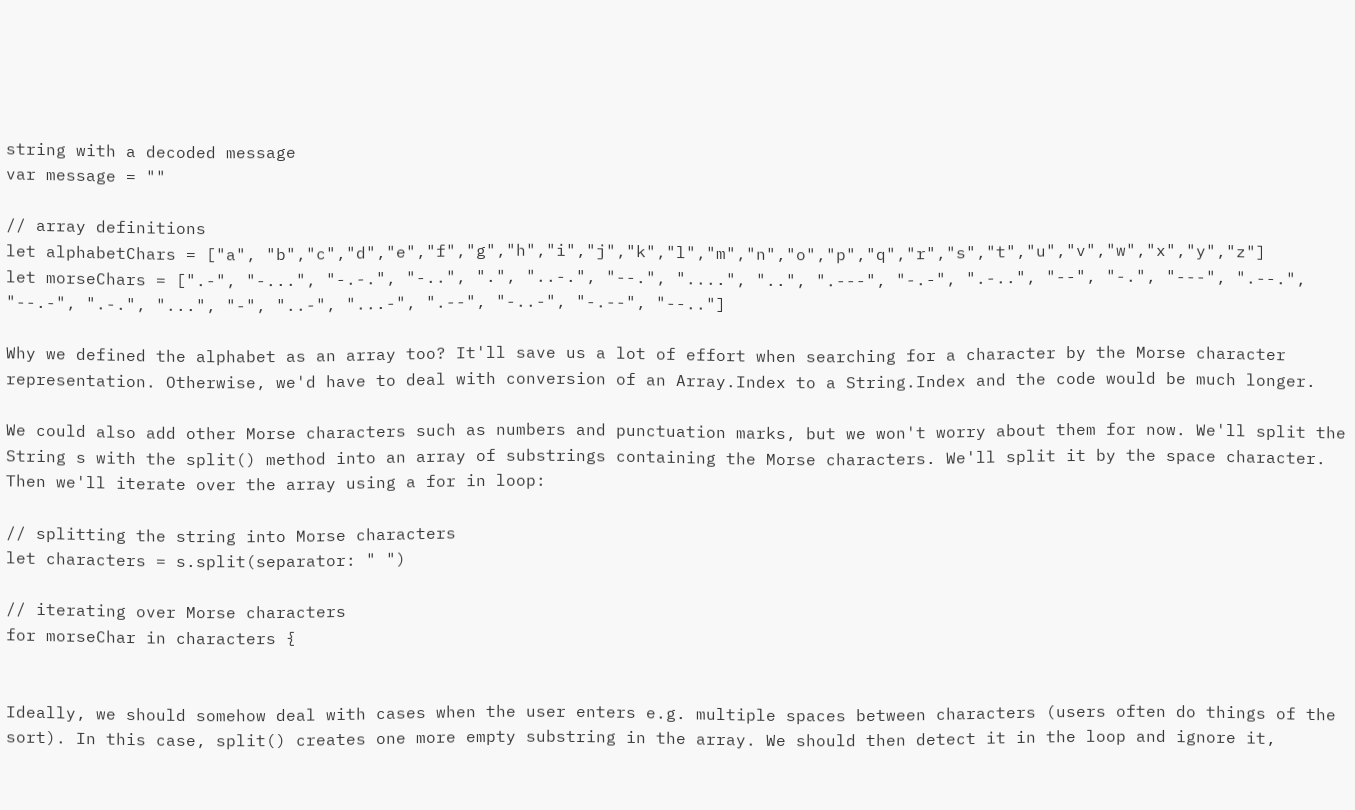string with a decoded message
var message = ""

// array definitions
let alphabetChars = ["a", "b","c","d","e","f","g","h","i","j","k","l","m","n","o","p","q","r","s","t","u","v","w","x","y","z"]
let morseChars = [".-", "-...", "-.-.", "-..", ".", "..-.", "--.", "....", "..", ".---", "-.-", ".-..", "--", "-.", "---", ".--.", "--.-", ".-.", "...", "-", "..-", "...-", ".--", "-..-", "-.--", "--.."]

Why we defined the alphabet as an array too? It'll save us a lot of effort when searching for a character by the Morse character representation. Otherwise, we'd have to deal with conversion of an Array.Index to a String.Index and the code would be much longer.

We could also add other Morse characters such as numbers and punctuation marks, but we won't worry about them for now. We'll split the String s with the split() method into an array of substrings containing the Morse characters. We'll split it by the space character. Then we'll iterate over the array using a for in loop:

// splitting the string into Morse characters
let characters = s.split(separator: " ")

// iterating over Morse characters
for morseChar in characters {


Ideally, we should somehow deal with cases when the user enters e.g. multiple spaces between characters (users often do things of the sort). In this case, split() creates one more empty substring in the array. We should then detect it in the loop and ignore it,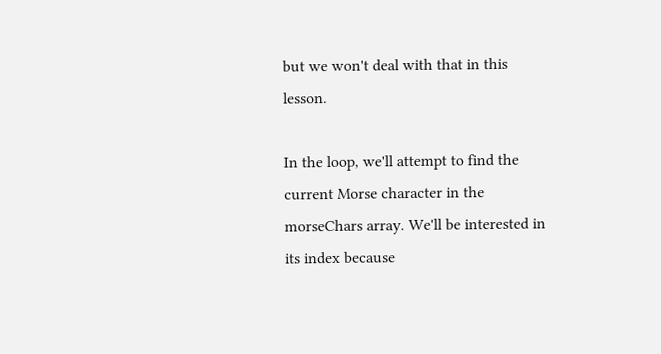but we won't deal with that in this lesson.

In the loop, we'll attempt to find the current Morse character in the morseChars array. We'll be interested in its index because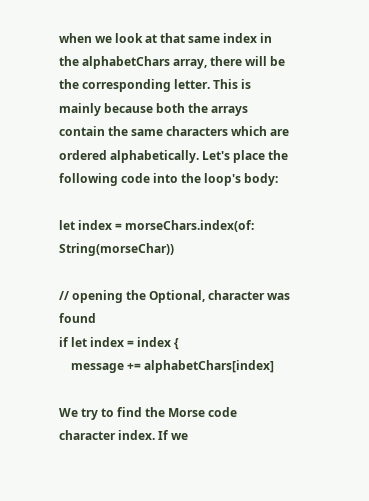when we look at that same index in the alphabetChars array, there will be the corresponding letter. This is mainly because both the arrays contain the same characters which are ordered alphabetically. Let's place the following code into the loop's body:

let index = morseChars.index(of: String(morseChar))

// opening the Optional, character was found
if let index = index {
    message += alphabetChars[index]

We try to find the Morse code character index. If we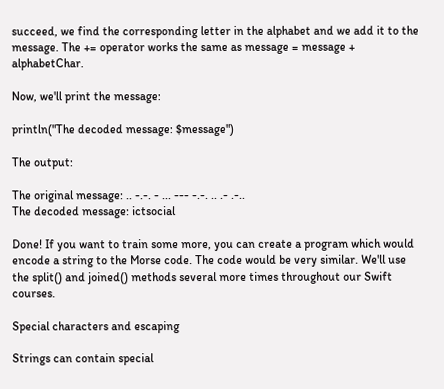succeed, we find the corresponding letter in the alphabet and we add it to the message. The += operator works the same as message = message + alphabetChar.

Now, we'll print the message:

println("The decoded message: $message")

The output:

The original message: .. -.-. - ... --- -.-. .. .- .-..
The decoded message: ictsocial

Done! If you want to train some more, you can create a program which would encode a string to the Morse code. The code would be very similar. We'll use the split() and joined() methods several more times throughout our Swift courses.

Special characters and escaping

Strings can contain special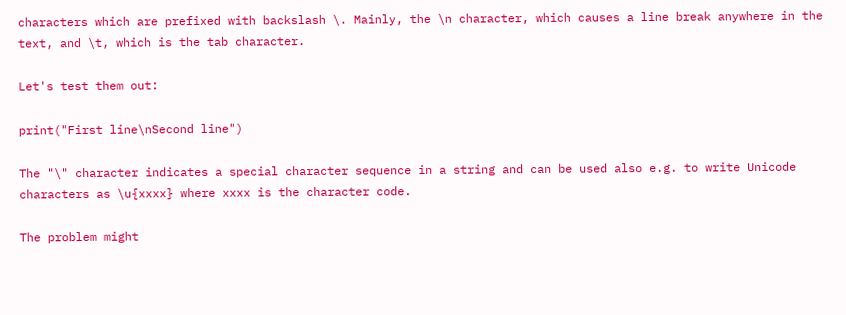characters which are prefixed with backslash \. Mainly, the \n character, which causes a line break anywhere in the text, and \t, which is the tab character.

Let's test them out:

print("First line\nSecond line")

The "\" character indicates a special character sequence in a string and can be used also e.g. to write Unicode characters as \u{xxxx} where xxxx is the character code.

The problem might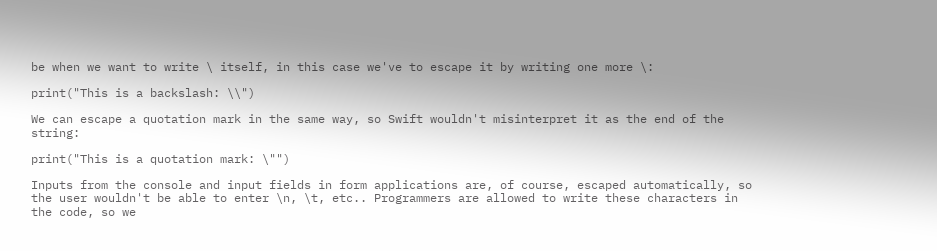be when we want to write \ itself, in this case we've to escape it by writing one more \:

print("This is a backslash: \\")

We can escape a quotation mark in the same way, so Swift wouldn't misinterpret it as the end of the string:

print("This is a quotation mark: \"")

Inputs from the console and input fields in form applications are, of course, escaped automatically, so the user wouldn't be able to enter \n, \t, etc.. Programmers are allowed to write these characters in the code, so we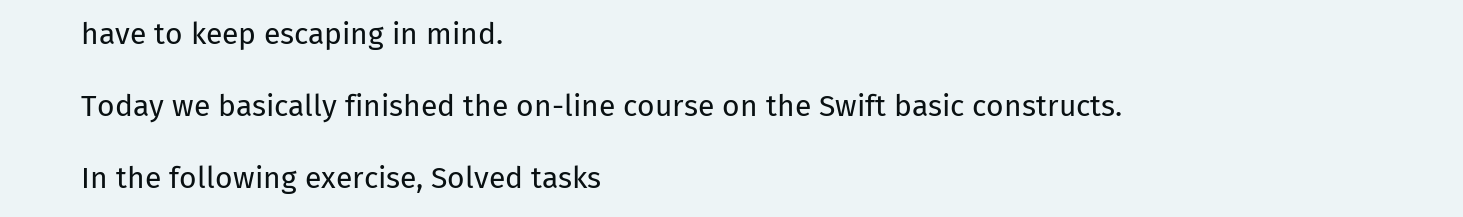have to keep escaping in mind.

Today we basically finished the on-line course on the Swift basic constructs.

In the following exercise, Solved tasks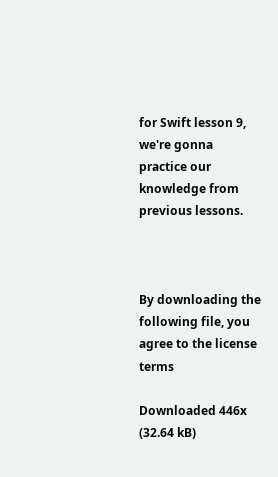for Swift lesson 9, we're gonna practice our knowledge from previous lessons.



By downloading the following file, you agree to the license terms

Downloaded 446x (32.64 kB)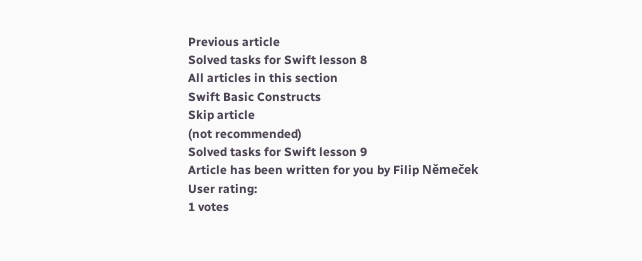Previous article
Solved tasks for Swift lesson 8
All articles in this section
Swift Basic Constructs
Skip article
(not recommended)
Solved tasks for Swift lesson 9
Article has been written for you by Filip Němeček
User rating:
1 votes